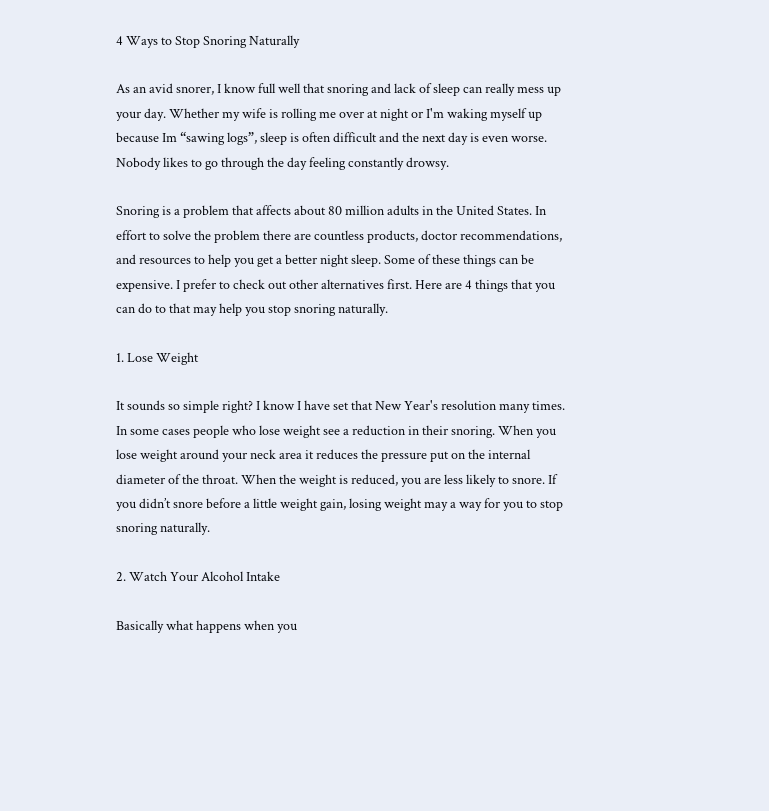4 Ways to Stop Snoring Naturally

As an avid snorer, I know full well that snoring and lack of sleep can really mess up your day. Whether my wife is rolling me over at night or I'm waking myself up because Im “sawing logs”, sleep is often difficult and the next day is even worse. Nobody likes to go through the day feeling constantly drowsy.

Snoring is a problem that affects about 80 million adults in the United States. In effort to solve the problem there are countless products, doctor recommendations, and resources to help you get a better night sleep. Some of these things can be expensive. I prefer to check out other alternatives first. Here are 4 things that you can do to that may help you stop snoring naturally.

1. Lose Weight

It sounds so simple right? I know I have set that New Year's resolution many times. In some cases people who lose weight see a reduction in their snoring. When you lose weight around your neck area it reduces the pressure put on the internal diameter of the throat. When the weight is reduced, you are less likely to snore. If you didn’t snore before a little weight gain, losing weight may a way for you to stop snoring naturally.

2. Watch Your Alcohol Intake

Basically what happens when you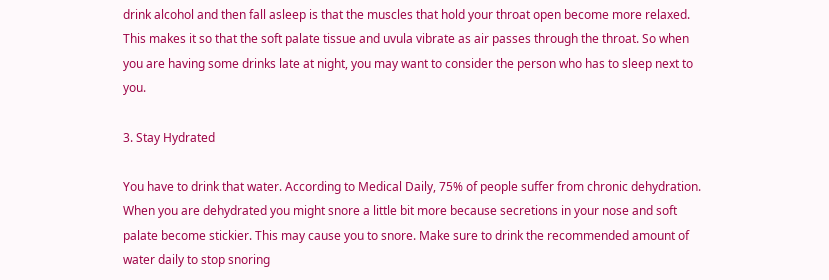drink alcohol and then fall asleep is that the muscles that hold your throat open become more relaxed. This makes it so that the soft palate tissue and uvula vibrate as air passes through the throat. So when you are having some drinks late at night, you may want to consider the person who has to sleep next to you.

3. Stay Hydrated

You have to drink that water. According to Medical Daily, 75% of people suffer from chronic dehydration. When you are dehydrated you might snore a little bit more because secretions in your nose and soft palate become stickier. This may cause you to snore. Make sure to drink the recommended amount of water daily to stop snoring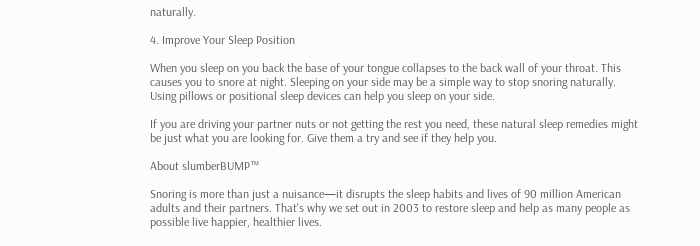naturally.

4. Improve Your Sleep Position

When you sleep on you back the base of your tongue collapses to the back wall of your throat. This causes you to snore at night. Sleeping on your side may be a simple way to stop snoring naturally. Using pillows or positional sleep devices can help you sleep on your side.

If you are driving your partner nuts or not getting the rest you need, these natural sleep remedies might be just what you are looking for. Give them a try and see if they help you.

About slumberBUMP™

Snoring is more than just a nuisance—it disrupts the sleep habits and lives of 90 million American adults and their partners. That's why we set out in 2003 to restore sleep and help as many people as possible live happier, healthier lives.